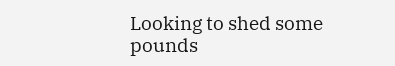Looking to shed some pounds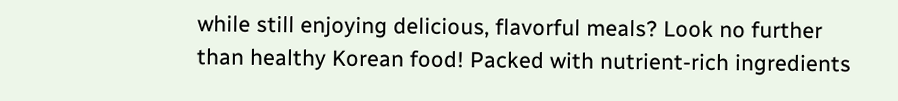while still enjoying delicious, flavorful meals? Look no further than healthy Korean food! Packed with nutrient-rich ingredients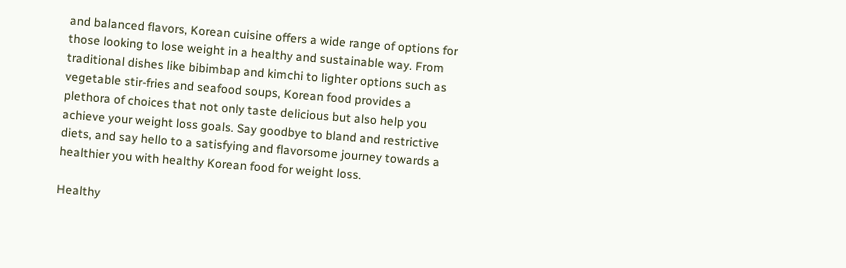and balanced flavors, Korean cuisine offers a wide range of options for those looking to lose weight in a healthy and sustainable way. From traditional dishes like bibimbap and kimchi to lighter options such as vegetable stir-fries and seafood soups, Korean food provides a plethora of choices that not only taste delicious but also help you achieve your weight loss goals. Say goodbye to bland and restrictive diets, and say hello to a satisfying and flavorsome journey towards a healthier you with healthy Korean food for weight loss.

Healthy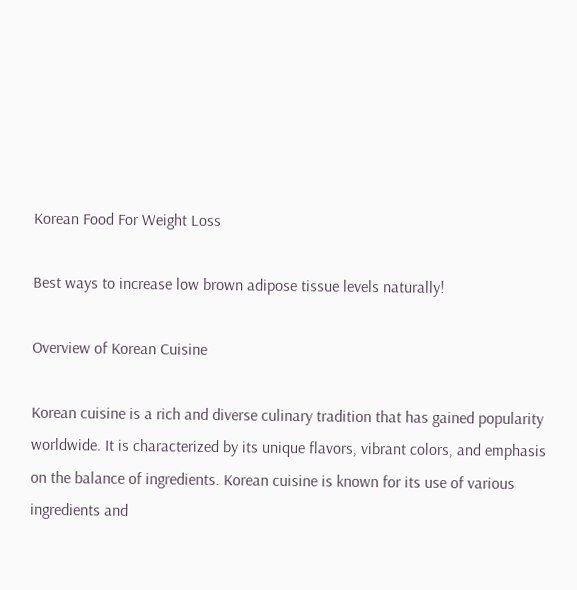Korean Food For Weight Loss

Best ways to increase low brown adipose tissue levels naturally!

Overview of Korean Cuisine

Korean cuisine is a rich and diverse culinary tradition that has gained popularity worldwide. It is characterized by its unique flavors, vibrant colors, and emphasis on the balance of ingredients. Korean cuisine is known for its use of various ingredients and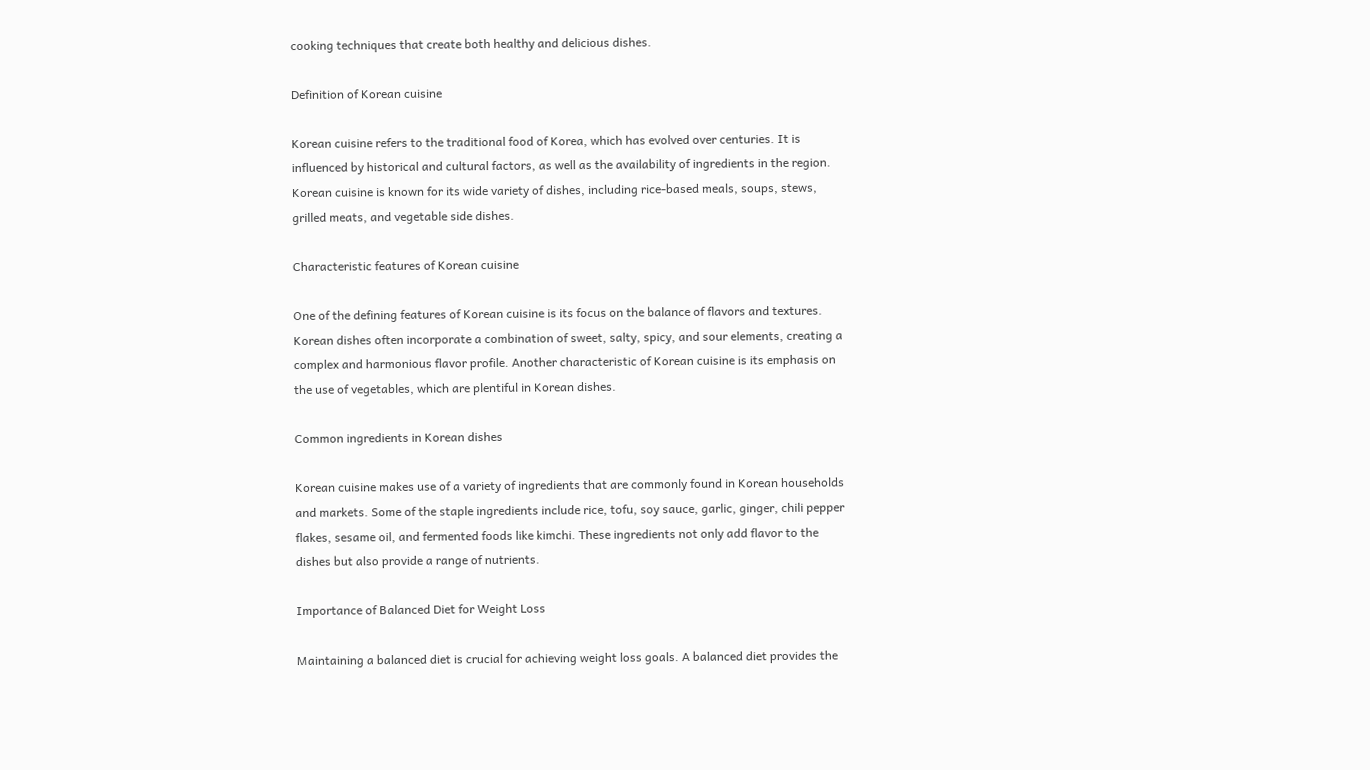cooking techniques that create both healthy and delicious dishes.

Definition of Korean cuisine

Korean cuisine refers to the traditional food of Korea, which has evolved over centuries. It is influenced by historical and cultural factors, as well as the availability of ingredients in the region. Korean cuisine is known for its wide variety of dishes, including rice-based meals, soups, stews, grilled meats, and vegetable side dishes.

Characteristic features of Korean cuisine

One of the defining features of Korean cuisine is its focus on the balance of flavors and textures. Korean dishes often incorporate a combination of sweet, salty, spicy, and sour elements, creating a complex and harmonious flavor profile. Another characteristic of Korean cuisine is its emphasis on the use of vegetables, which are plentiful in Korean dishes.

Common ingredients in Korean dishes

Korean cuisine makes use of a variety of ingredients that are commonly found in Korean households and markets. Some of the staple ingredients include rice, tofu, soy sauce, garlic, ginger, chili pepper flakes, sesame oil, and fermented foods like kimchi. These ingredients not only add flavor to the dishes but also provide a range of nutrients.

Importance of Balanced Diet for Weight Loss

Maintaining a balanced diet is crucial for achieving weight loss goals. A balanced diet provides the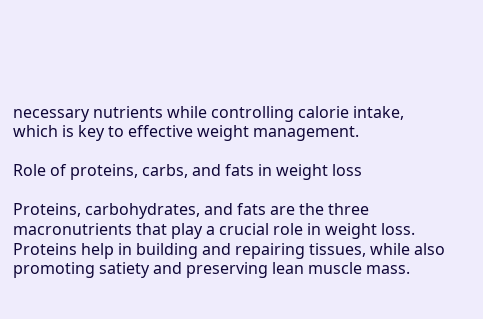necessary nutrients while controlling calorie intake, which is key to effective weight management.

Role of proteins, carbs, and fats in weight loss

Proteins, carbohydrates, and fats are the three macronutrients that play a crucial role in weight loss. Proteins help in building and repairing tissues, while also promoting satiety and preserving lean muscle mass.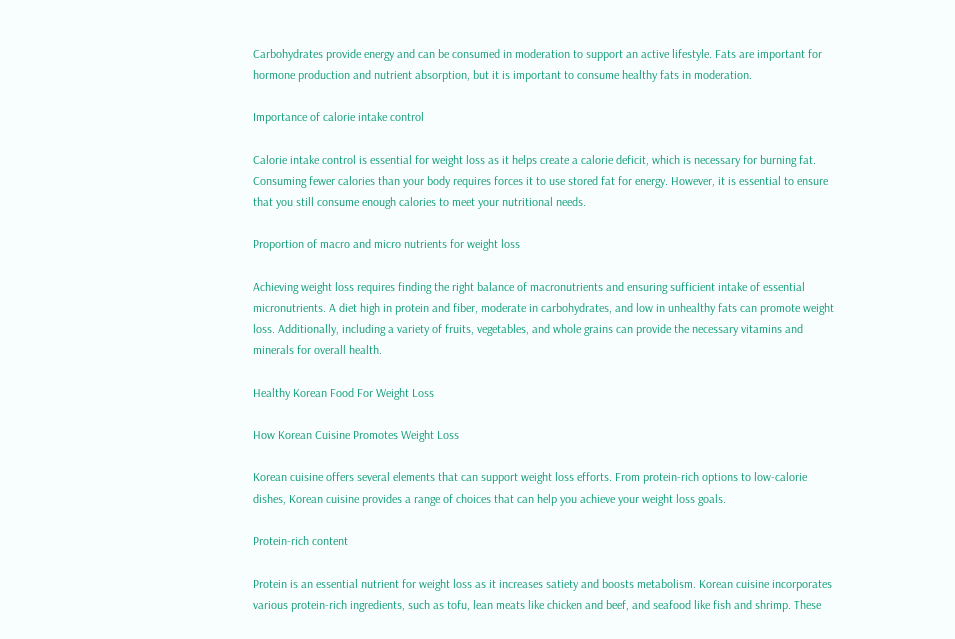Carbohydrates provide energy and can be consumed in moderation to support an active lifestyle. Fats are important for hormone production and nutrient absorption, but it is important to consume healthy fats in moderation.

Importance of calorie intake control

Calorie intake control is essential for weight loss as it helps create a calorie deficit, which is necessary for burning fat. Consuming fewer calories than your body requires forces it to use stored fat for energy. However, it is essential to ensure that you still consume enough calories to meet your nutritional needs.

Proportion of macro and micro nutrients for weight loss

Achieving weight loss requires finding the right balance of macronutrients and ensuring sufficient intake of essential micronutrients. A diet high in protein and fiber, moderate in carbohydrates, and low in unhealthy fats can promote weight loss. Additionally, including a variety of fruits, vegetables, and whole grains can provide the necessary vitamins and minerals for overall health.

Healthy Korean Food For Weight Loss

How Korean Cuisine Promotes Weight Loss

Korean cuisine offers several elements that can support weight loss efforts. From protein-rich options to low-calorie dishes, Korean cuisine provides a range of choices that can help you achieve your weight loss goals.

Protein-rich content

Protein is an essential nutrient for weight loss as it increases satiety and boosts metabolism. Korean cuisine incorporates various protein-rich ingredients, such as tofu, lean meats like chicken and beef, and seafood like fish and shrimp. These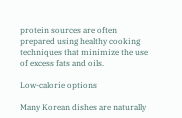protein sources are often prepared using healthy cooking techniques that minimize the use of excess fats and oils.

Low-calorie options

Many Korean dishes are naturally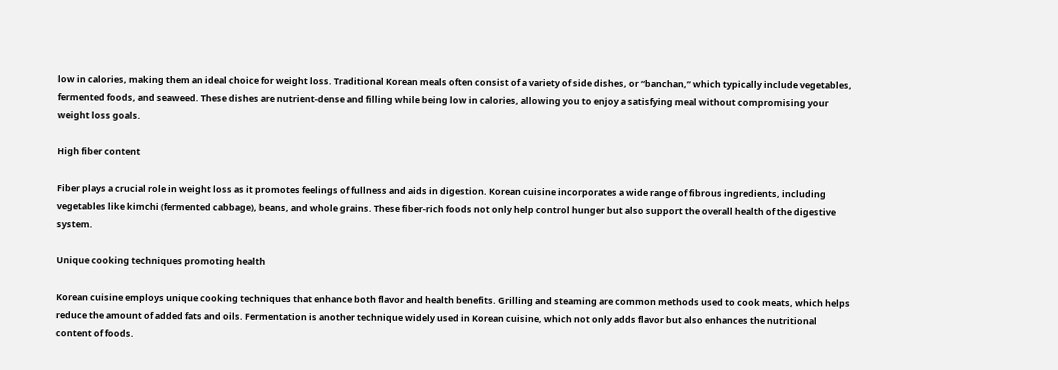low in calories, making them an ideal choice for weight loss. Traditional Korean meals often consist of a variety of side dishes, or “banchan,” which typically include vegetables, fermented foods, and seaweed. These dishes are nutrient-dense and filling while being low in calories, allowing you to enjoy a satisfying meal without compromising your weight loss goals.

High fiber content

Fiber plays a crucial role in weight loss as it promotes feelings of fullness and aids in digestion. Korean cuisine incorporates a wide range of fibrous ingredients, including vegetables like kimchi (fermented cabbage), beans, and whole grains. These fiber-rich foods not only help control hunger but also support the overall health of the digestive system.

Unique cooking techniques promoting health

Korean cuisine employs unique cooking techniques that enhance both flavor and health benefits. Grilling and steaming are common methods used to cook meats, which helps reduce the amount of added fats and oils. Fermentation is another technique widely used in Korean cuisine, which not only adds flavor but also enhances the nutritional content of foods.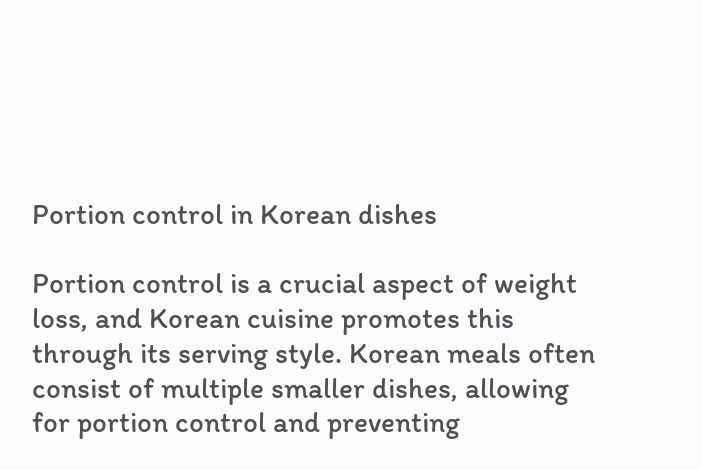Portion control in Korean dishes

Portion control is a crucial aspect of weight loss, and Korean cuisine promotes this through its serving style. Korean meals often consist of multiple smaller dishes, allowing for portion control and preventing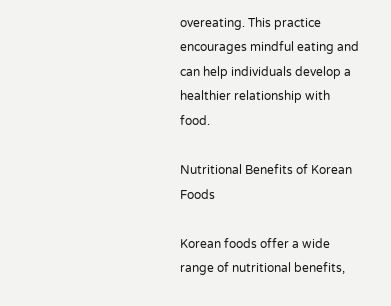overeating. This practice encourages mindful eating and can help individuals develop a healthier relationship with food.

Nutritional Benefits of Korean Foods

Korean foods offer a wide range of nutritional benefits,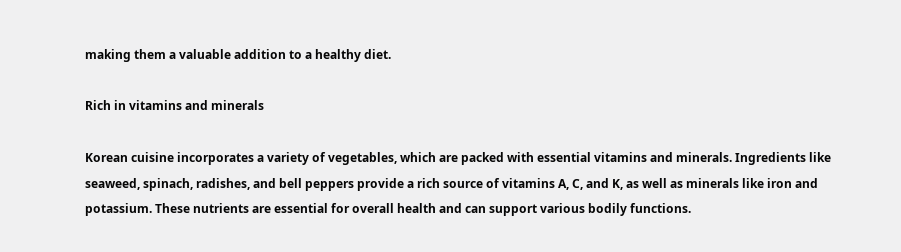making them a valuable addition to a healthy diet.

Rich in vitamins and minerals

Korean cuisine incorporates a variety of vegetables, which are packed with essential vitamins and minerals. Ingredients like seaweed, spinach, radishes, and bell peppers provide a rich source of vitamins A, C, and K, as well as minerals like iron and potassium. These nutrients are essential for overall health and can support various bodily functions.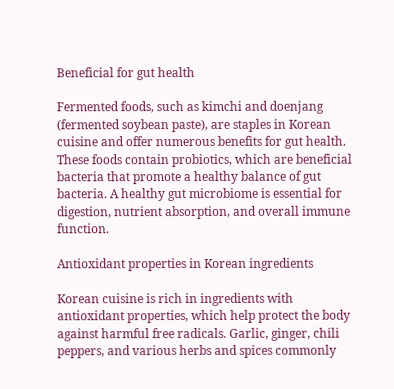Beneficial for gut health

Fermented foods, such as kimchi and doenjang (fermented soybean paste), are staples in Korean cuisine and offer numerous benefits for gut health. These foods contain probiotics, which are beneficial bacteria that promote a healthy balance of gut bacteria. A healthy gut microbiome is essential for digestion, nutrient absorption, and overall immune function.

Antioxidant properties in Korean ingredients

Korean cuisine is rich in ingredients with antioxidant properties, which help protect the body against harmful free radicals. Garlic, ginger, chili peppers, and various herbs and spices commonly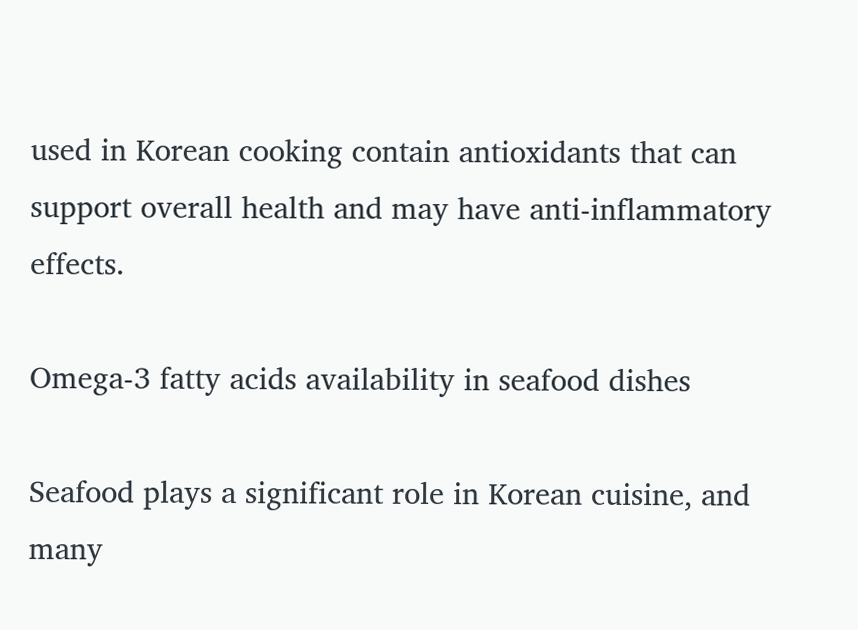used in Korean cooking contain antioxidants that can support overall health and may have anti-inflammatory effects.

Omega-3 fatty acids availability in seafood dishes

Seafood plays a significant role in Korean cuisine, and many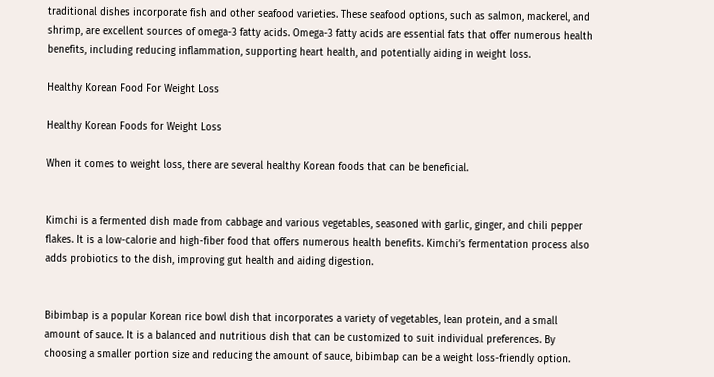traditional dishes incorporate fish and other seafood varieties. These seafood options, such as salmon, mackerel, and shrimp, are excellent sources of omega-3 fatty acids. Omega-3 fatty acids are essential fats that offer numerous health benefits, including reducing inflammation, supporting heart health, and potentially aiding in weight loss.

Healthy Korean Food For Weight Loss

Healthy Korean Foods for Weight Loss

When it comes to weight loss, there are several healthy Korean foods that can be beneficial.


Kimchi is a fermented dish made from cabbage and various vegetables, seasoned with garlic, ginger, and chili pepper flakes. It is a low-calorie and high-fiber food that offers numerous health benefits. Kimchi’s fermentation process also adds probiotics to the dish, improving gut health and aiding digestion.


Bibimbap is a popular Korean rice bowl dish that incorporates a variety of vegetables, lean protein, and a small amount of sauce. It is a balanced and nutritious dish that can be customized to suit individual preferences. By choosing a smaller portion size and reducing the amount of sauce, bibimbap can be a weight loss-friendly option.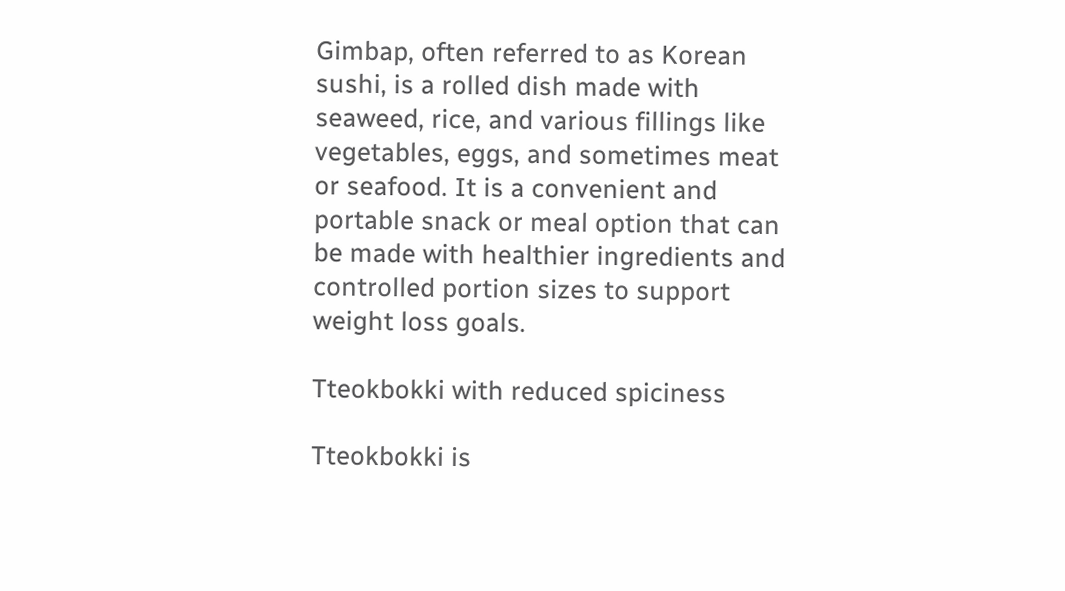Gimbap, often referred to as Korean sushi, is a rolled dish made with seaweed, rice, and various fillings like vegetables, eggs, and sometimes meat or seafood. It is a convenient and portable snack or meal option that can be made with healthier ingredients and controlled portion sizes to support weight loss goals.

Tteokbokki with reduced spiciness

Tteokbokki is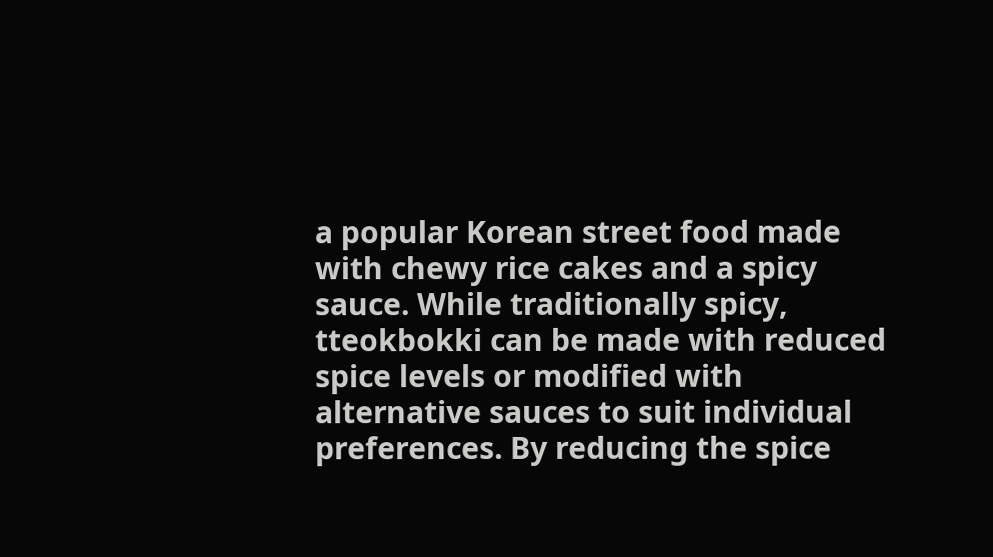a popular Korean street food made with chewy rice cakes and a spicy sauce. While traditionally spicy, tteokbokki can be made with reduced spice levels or modified with alternative sauces to suit individual preferences. By reducing the spice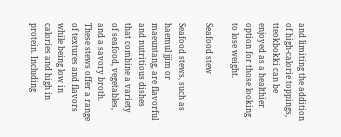and limiting the addition of high-calorie toppings, tteokbokki can be enjoyed as a healthier option for those looking to lose weight.

Seafood stew

Seafood stews, such as haemul jjim or maeuntang, are flavorful and nutritious dishes that combine a variety of seafood, vegetables, and a savory broth. These stews offer a range of textures and flavors while being low in calories and high in protein. Including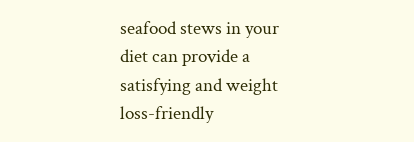seafood stews in your diet can provide a satisfying and weight loss-friendly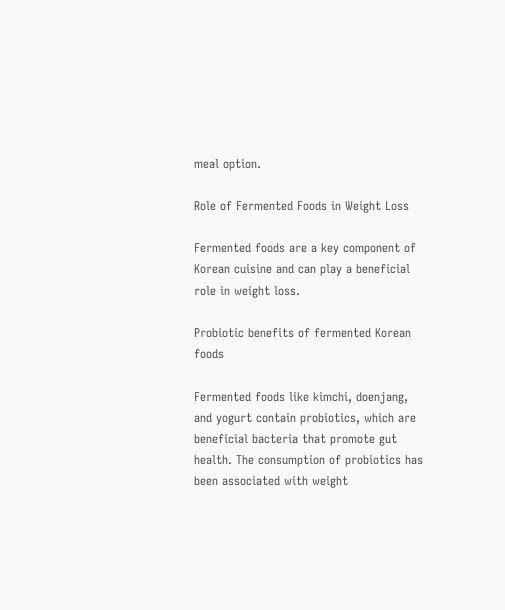meal option.

Role of Fermented Foods in Weight Loss

Fermented foods are a key component of Korean cuisine and can play a beneficial role in weight loss.

Probiotic benefits of fermented Korean foods

Fermented foods like kimchi, doenjang, and yogurt contain probiotics, which are beneficial bacteria that promote gut health. The consumption of probiotics has been associated with weight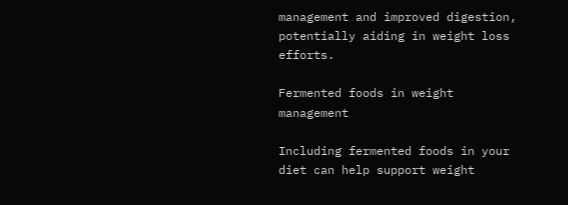management and improved digestion, potentially aiding in weight loss efforts.

Fermented foods in weight management

Including fermented foods in your diet can help support weight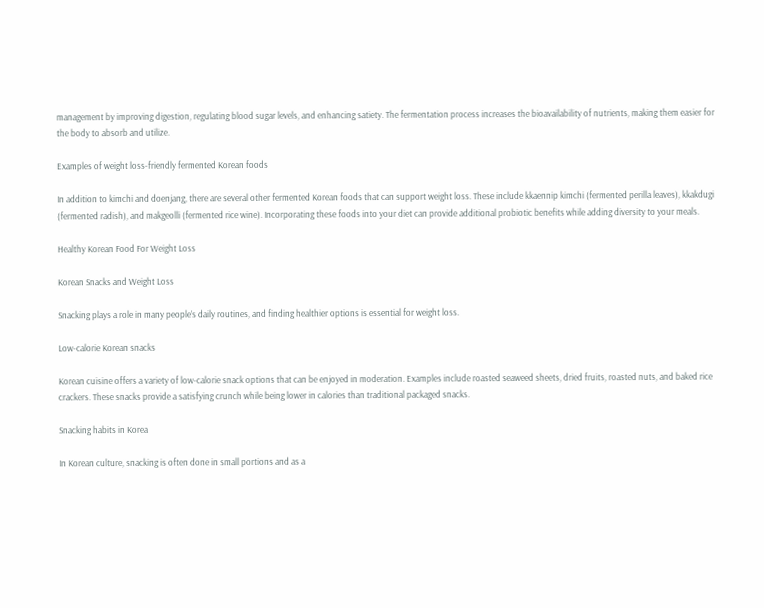management by improving digestion, regulating blood sugar levels, and enhancing satiety. The fermentation process increases the bioavailability of nutrients, making them easier for the body to absorb and utilize.

Examples of weight loss-friendly fermented Korean foods

In addition to kimchi and doenjang, there are several other fermented Korean foods that can support weight loss. These include kkaennip kimchi (fermented perilla leaves), kkakdugi (fermented radish), and makgeolli (fermented rice wine). Incorporating these foods into your diet can provide additional probiotic benefits while adding diversity to your meals.

Healthy Korean Food For Weight Loss

Korean Snacks and Weight Loss

Snacking plays a role in many people’s daily routines, and finding healthier options is essential for weight loss.

Low-calorie Korean snacks

Korean cuisine offers a variety of low-calorie snack options that can be enjoyed in moderation. Examples include roasted seaweed sheets, dried fruits, roasted nuts, and baked rice crackers. These snacks provide a satisfying crunch while being lower in calories than traditional packaged snacks.

Snacking habits in Korea

In Korean culture, snacking is often done in small portions and as a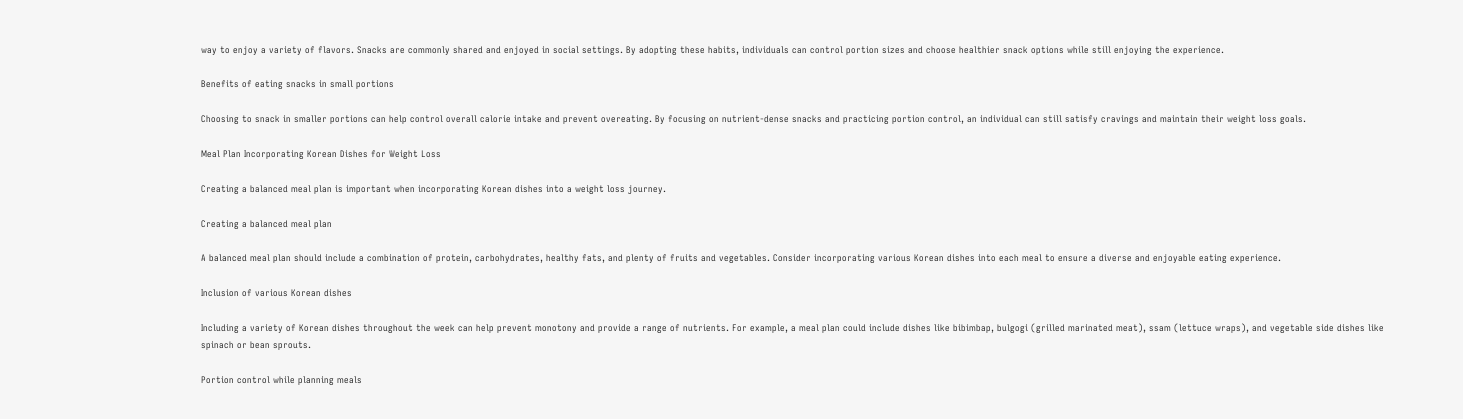way to enjoy a variety of flavors. Snacks are commonly shared and enjoyed in social settings. By adopting these habits, individuals can control portion sizes and choose healthier snack options while still enjoying the experience.

Benefits of eating snacks in small portions

Choosing to snack in smaller portions can help control overall calorie intake and prevent overeating. By focusing on nutrient-dense snacks and practicing portion control, an individual can still satisfy cravings and maintain their weight loss goals.

Meal Plan Incorporating Korean Dishes for Weight Loss

Creating a balanced meal plan is important when incorporating Korean dishes into a weight loss journey.

Creating a balanced meal plan

A balanced meal plan should include a combination of protein, carbohydrates, healthy fats, and plenty of fruits and vegetables. Consider incorporating various Korean dishes into each meal to ensure a diverse and enjoyable eating experience.

Inclusion of various Korean dishes

Including a variety of Korean dishes throughout the week can help prevent monotony and provide a range of nutrients. For example, a meal plan could include dishes like bibimbap, bulgogi (grilled marinated meat), ssam (lettuce wraps), and vegetable side dishes like spinach or bean sprouts.

Portion control while planning meals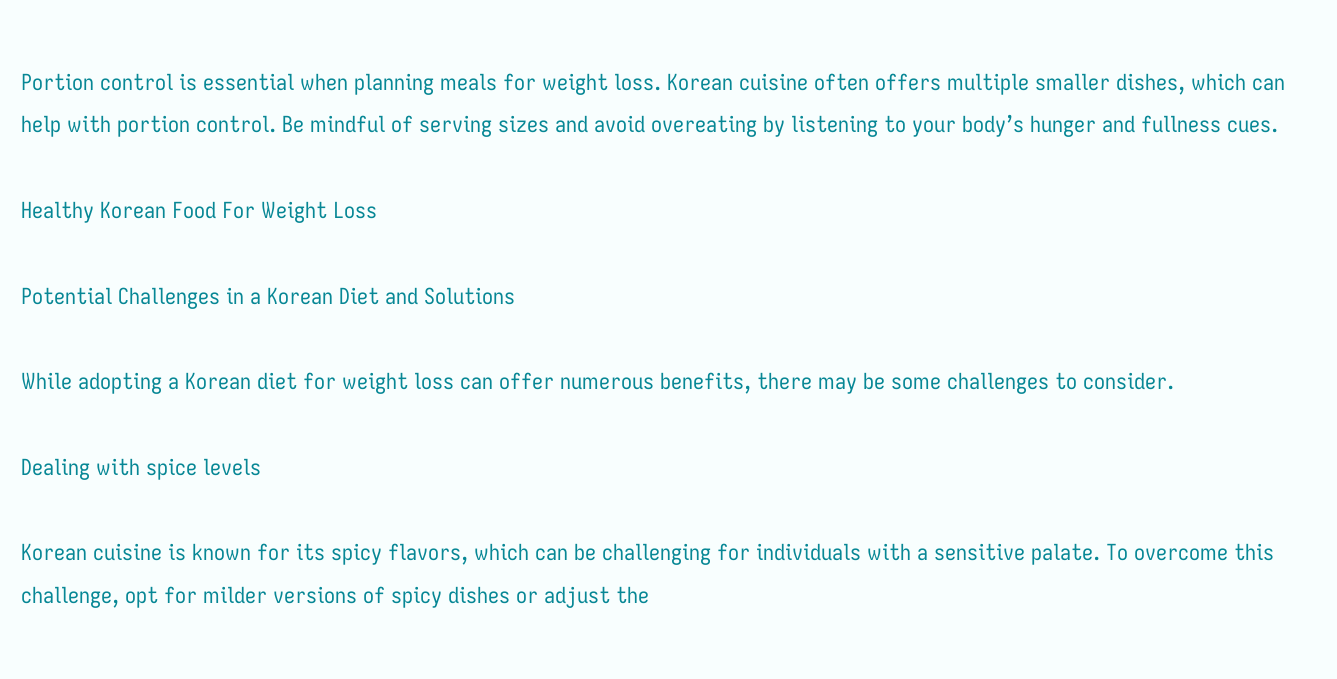Portion control is essential when planning meals for weight loss. Korean cuisine often offers multiple smaller dishes, which can help with portion control. Be mindful of serving sizes and avoid overeating by listening to your body’s hunger and fullness cues.

Healthy Korean Food For Weight Loss

Potential Challenges in a Korean Diet and Solutions

While adopting a Korean diet for weight loss can offer numerous benefits, there may be some challenges to consider.

Dealing with spice levels

Korean cuisine is known for its spicy flavors, which can be challenging for individuals with a sensitive palate. To overcome this challenge, opt for milder versions of spicy dishes or adjust the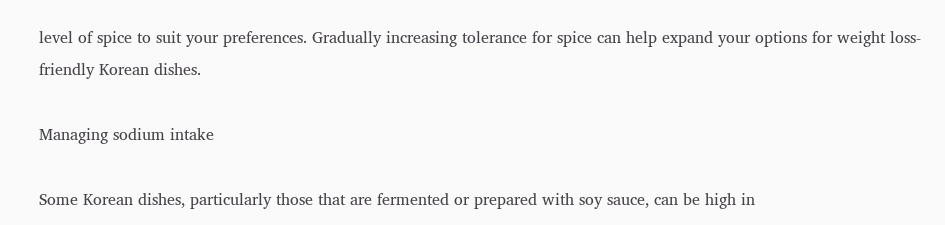level of spice to suit your preferences. Gradually increasing tolerance for spice can help expand your options for weight loss-friendly Korean dishes.

Managing sodium intake

Some Korean dishes, particularly those that are fermented or prepared with soy sauce, can be high in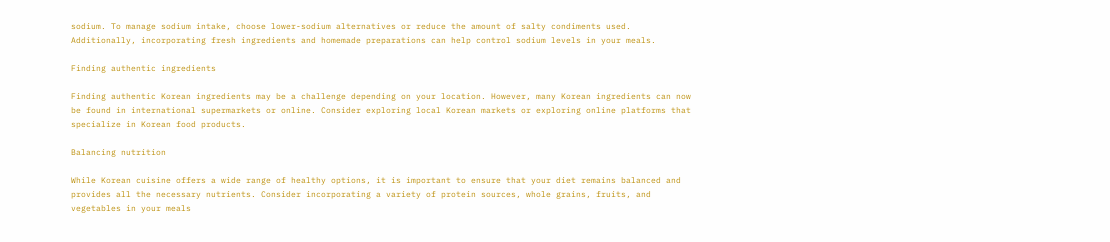sodium. To manage sodium intake, choose lower-sodium alternatives or reduce the amount of salty condiments used. Additionally, incorporating fresh ingredients and homemade preparations can help control sodium levels in your meals.

Finding authentic ingredients

Finding authentic Korean ingredients may be a challenge depending on your location. However, many Korean ingredients can now be found in international supermarkets or online. Consider exploring local Korean markets or exploring online platforms that specialize in Korean food products.

Balancing nutrition

While Korean cuisine offers a wide range of healthy options, it is important to ensure that your diet remains balanced and provides all the necessary nutrients. Consider incorporating a variety of protein sources, whole grains, fruits, and vegetables in your meals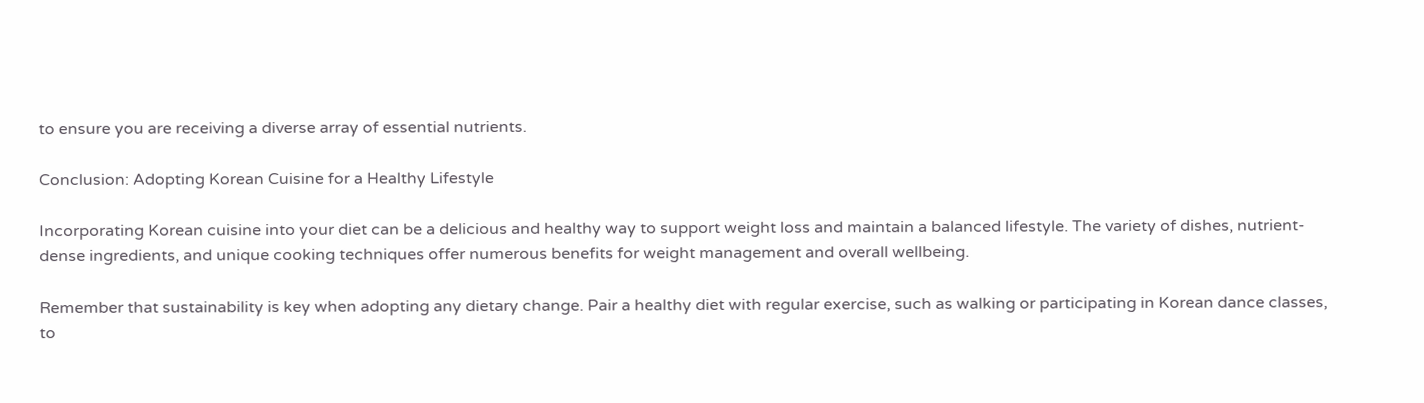to ensure you are receiving a diverse array of essential nutrients.

Conclusion: Adopting Korean Cuisine for a Healthy Lifestyle

Incorporating Korean cuisine into your diet can be a delicious and healthy way to support weight loss and maintain a balanced lifestyle. The variety of dishes, nutrient-dense ingredients, and unique cooking techniques offer numerous benefits for weight management and overall wellbeing.

Remember that sustainability is key when adopting any dietary change. Pair a healthy diet with regular exercise, such as walking or participating in Korean dance classes, to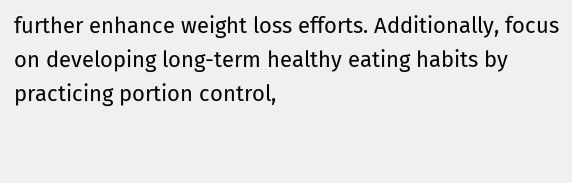further enhance weight loss efforts. Additionally, focus on developing long-term healthy eating habits by practicing portion control,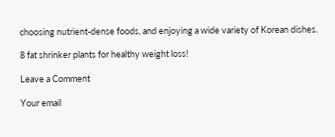choosing nutrient-dense foods, and enjoying a wide variety of Korean dishes.

8 fat shrinker plants for healthy weight loss!

Leave a Comment

Your email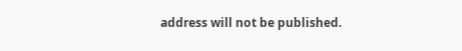address will not be published.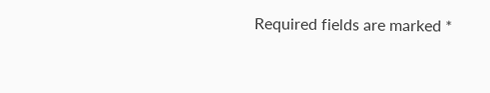Required fields are marked *